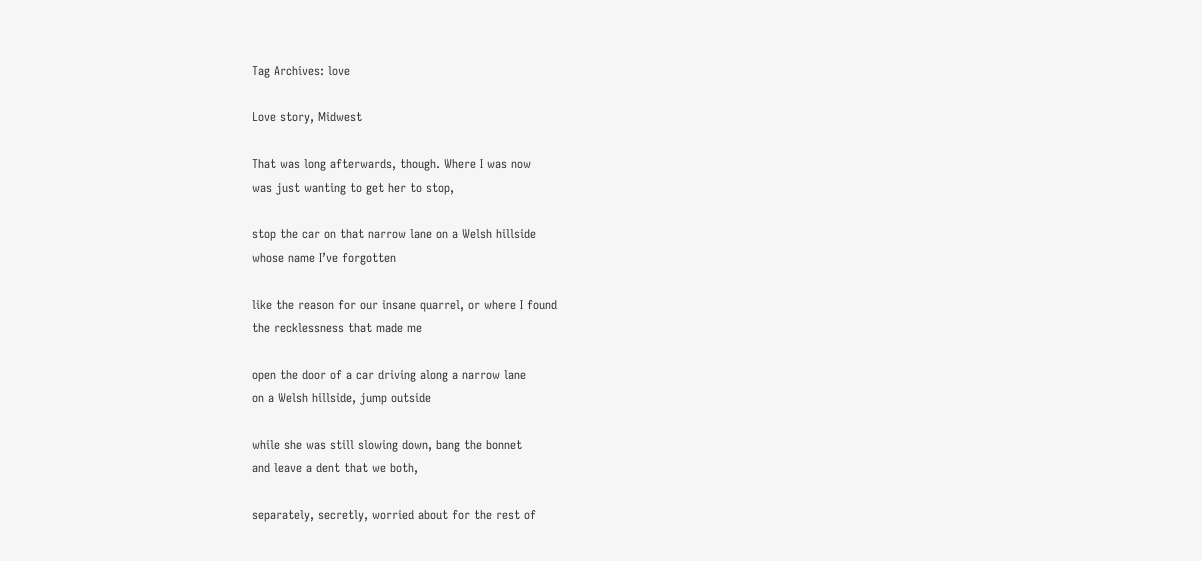Tag Archives: love

Love story, Midwest

That was long afterwards, though. Where I was now
was just wanting to get her to stop,

stop the car on that narrow lane on a Welsh hillside
whose name I’ve forgotten

like the reason for our insane quarrel, or where I found
the recklessness that made me

open the door of a car driving along a narrow lane
on a Welsh hillside, jump outside

while she was still slowing down, bang the bonnet
and leave a dent that we both,

separately, secretly, worried about for the rest of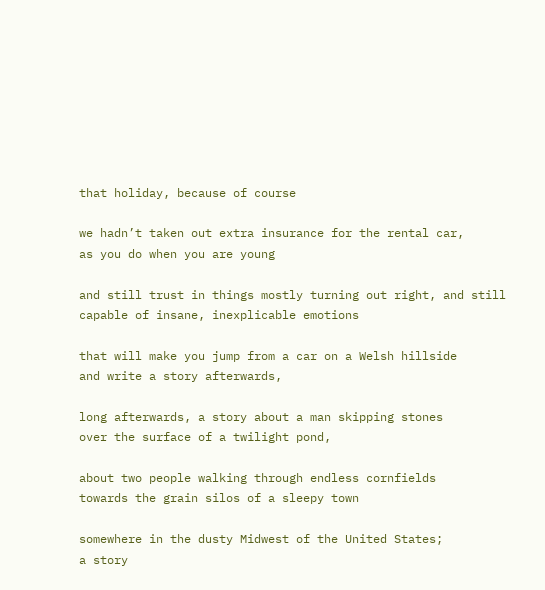that holiday, because of course

we hadn’t taken out extra insurance for the rental car,
as you do when you are young

and still trust in things mostly turning out right, and still
capable of insane, inexplicable emotions

that will make you jump from a car on a Welsh hillside
and write a story afterwards,

long afterwards, a story about a man skipping stones
over the surface of a twilight pond,

about two people walking through endless cornfields
towards the grain silos of a sleepy town

somewhere in the dusty Midwest of the United States;
a story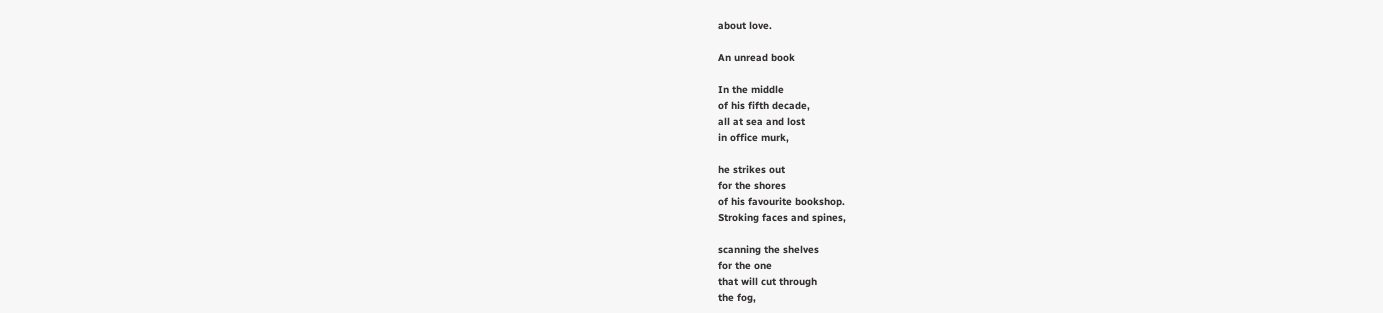about love.

An unread book

In the middle
of his fifth decade,
all at sea and lost
in office murk,

he strikes out
for the shores
of his favourite bookshop.
Stroking faces and spines,

scanning the shelves
for the one
that will cut through
the fog,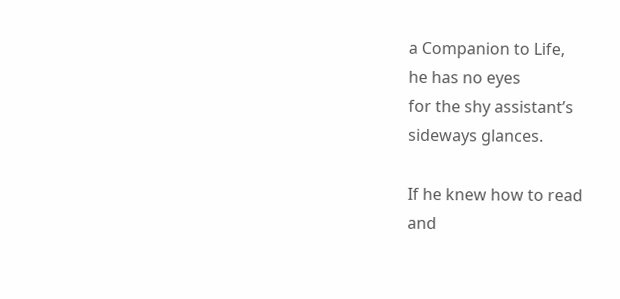a Companion to Life,
he has no eyes
for the shy assistant’s
sideways glances.

If he knew how to read
and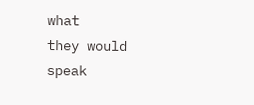what
they would speak